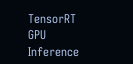TensorRT GPU Inference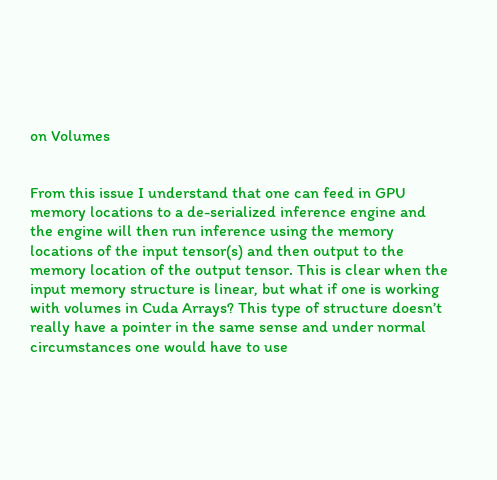on Volumes


From this issue I understand that one can feed in GPU memory locations to a de-serialized inference engine and the engine will then run inference using the memory locations of the input tensor(s) and then output to the memory location of the output tensor. This is clear when the input memory structure is linear, but what if one is working with volumes in Cuda Arrays? This type of structure doesn’t really have a pointer in the same sense and under normal circumstances one would have to use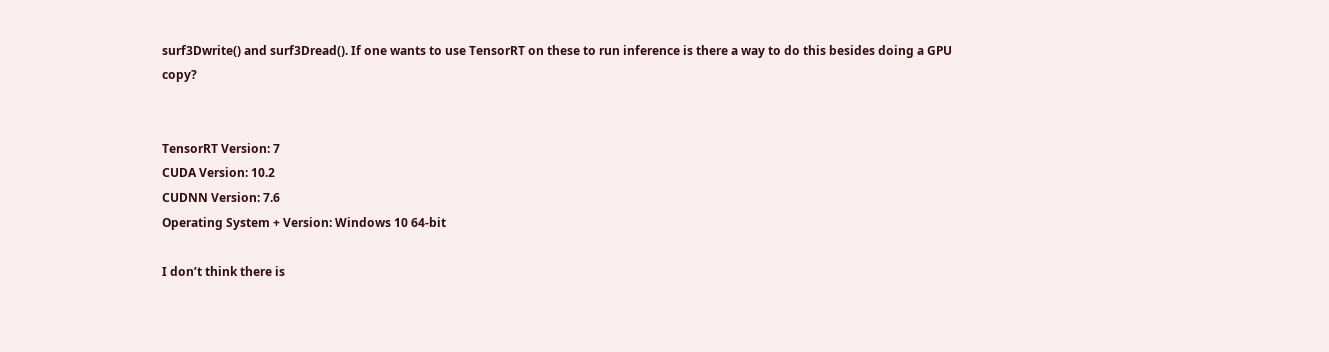surf3Dwrite() and surf3Dread(). If one wants to use TensorRT on these to run inference is there a way to do this besides doing a GPU copy?


TensorRT Version: 7
CUDA Version: 10.2
CUDNN Version: 7.6
Operating System + Version: Windows 10 64-bit

I don’t think there is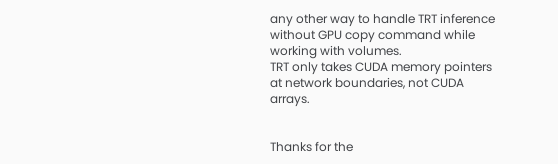any other way to handle TRT inference without GPU copy command while working with volumes.
TRT only takes CUDA memory pointers at network boundaries, not CUDA arrays.


Thanks for the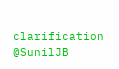clarification @SunilJB